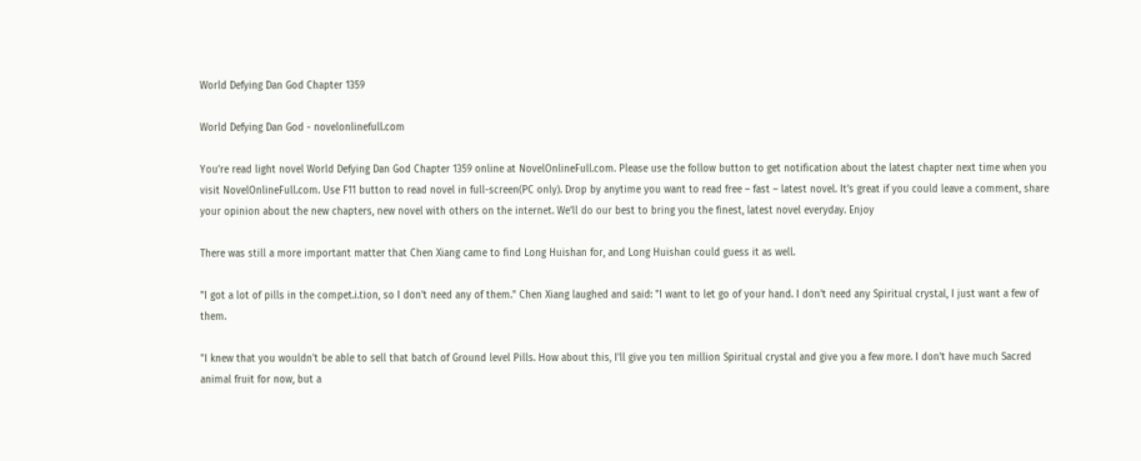World Defying Dan God Chapter 1359

World Defying Dan God - novelonlinefull.com

You’re read light novel World Defying Dan God Chapter 1359 online at NovelOnlineFull.com. Please use the follow button to get notification about the latest chapter next time when you visit NovelOnlineFull.com. Use F11 button to read novel in full-screen(PC only). Drop by anytime you want to read free – fast – latest novel. It’s great if you could leave a comment, share your opinion about the new chapters, new novel with others on the internet. We’ll do our best to bring you the finest, latest novel everyday. Enjoy

There was still a more important matter that Chen Xiang came to find Long Huishan for, and Long Huishan could guess it as well.

"I got a lot of pills in the compet.i.tion, so I don't need any of them." Chen Xiang laughed and said: "I want to let go of your hand. I don't need any Spiritual crystal, I just want a few of them.

"I knew that you wouldn't be able to sell that batch of Ground level Pills. How about this, I'll give you ten million Spiritual crystal and give you a few more. I don't have much Sacred animal fruit for now, but a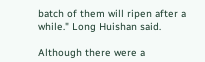batch of them will ripen after a while." Long Huishan said.

Although there were a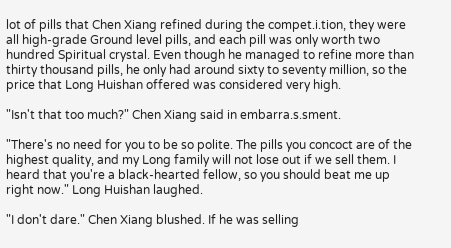lot of pills that Chen Xiang refined during the compet.i.tion, they were all high-grade Ground level pills, and each pill was only worth two hundred Spiritual crystal. Even though he managed to refine more than thirty thousand pills, he only had around sixty to seventy million, so the price that Long Huishan offered was considered very high.

"Isn't that too much?" Chen Xiang said in embarra.s.sment.

"There's no need for you to be so polite. The pills you concoct are of the highest quality, and my Long family will not lose out if we sell them. I heard that you're a black-hearted fellow, so you should beat me up right now." Long Huishan laughed.

"I don't dare." Chen Xiang blushed. If he was selling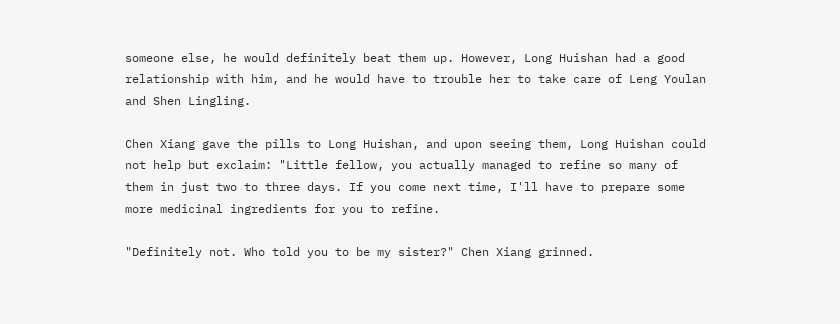someone else, he would definitely beat them up. However, Long Huishan had a good relationship with him, and he would have to trouble her to take care of Leng Youlan and Shen Lingling.

Chen Xiang gave the pills to Long Huishan, and upon seeing them, Long Huishan could not help but exclaim: "Little fellow, you actually managed to refine so many of them in just two to three days. If you come next time, I'll have to prepare some more medicinal ingredients for you to refine.

"Definitely not. Who told you to be my sister?" Chen Xiang grinned.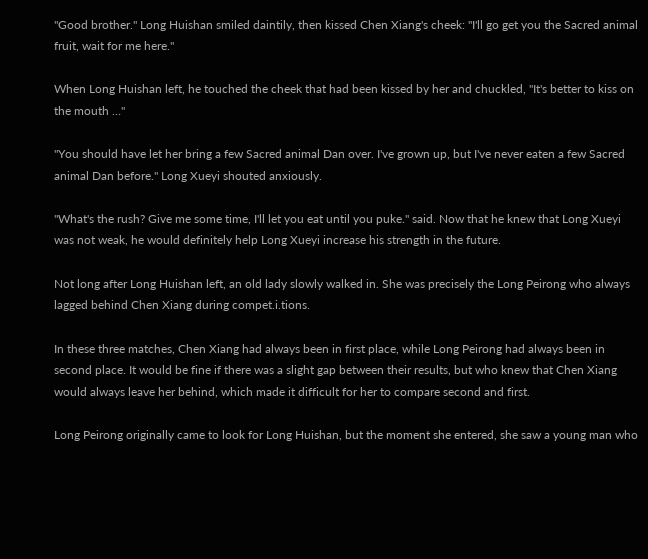"Good brother." Long Huishan smiled daintily, then kissed Chen Xiang's cheek: "I'll go get you the Sacred animal fruit, wait for me here."

When Long Huishan left, he touched the cheek that had been kissed by her and chuckled, "It's better to kiss on the mouth …"

"You should have let her bring a few Sacred animal Dan over. I've grown up, but I've never eaten a few Sacred animal Dan before." Long Xueyi shouted anxiously.

"What's the rush? Give me some time, I'll let you eat until you puke." said. Now that he knew that Long Xueyi was not weak, he would definitely help Long Xueyi increase his strength in the future.

Not long after Long Huishan left, an old lady slowly walked in. She was precisely the Long Peirong who always lagged behind Chen Xiang during compet.i.tions.

In these three matches, Chen Xiang had always been in first place, while Long Peirong had always been in second place. It would be fine if there was a slight gap between their results, but who knew that Chen Xiang would always leave her behind, which made it difficult for her to compare second and first.

Long Peirong originally came to look for Long Huishan, but the moment she entered, she saw a young man who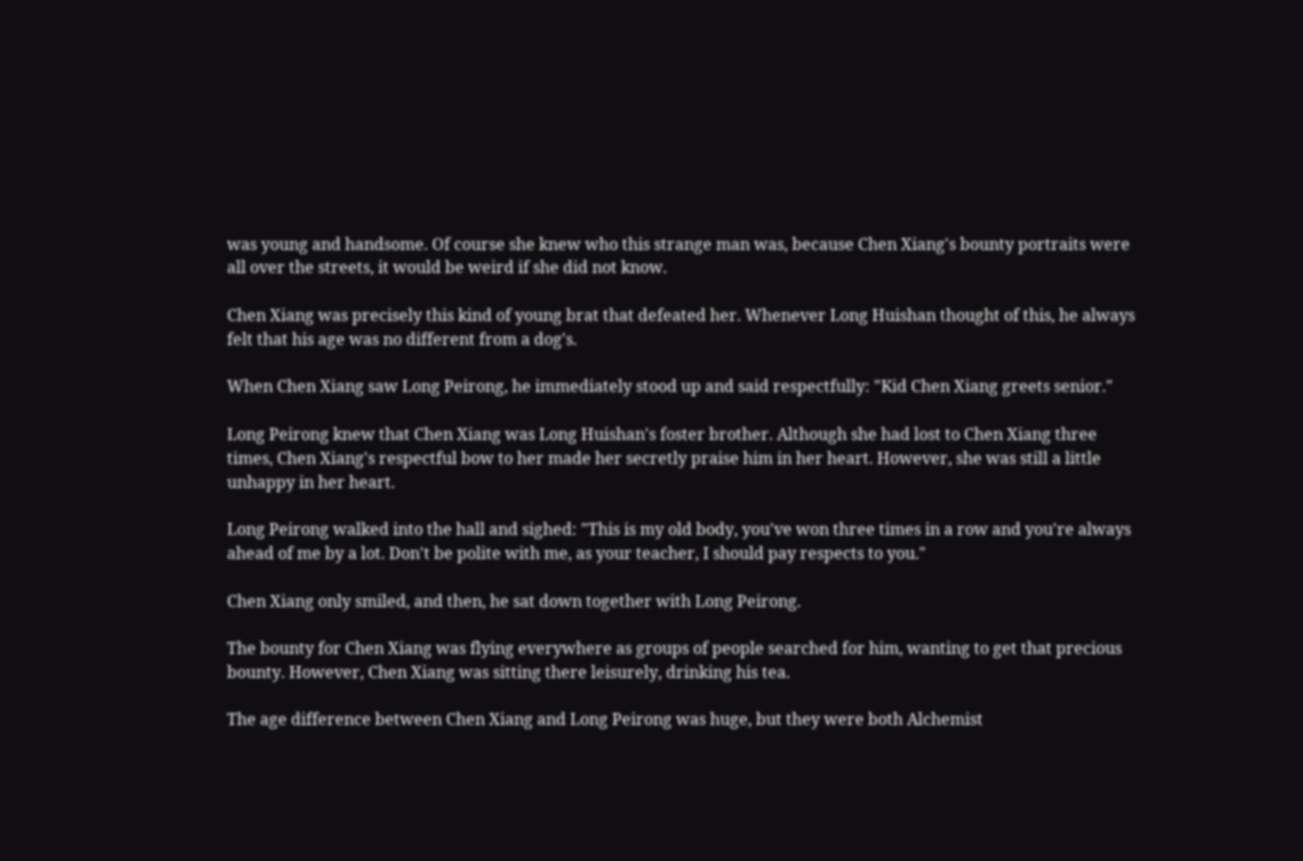was young and handsome. Of course she knew who this strange man was, because Chen Xiang's bounty portraits were all over the streets, it would be weird if she did not know.

Chen Xiang was precisely this kind of young brat that defeated her. Whenever Long Huishan thought of this, he always felt that his age was no different from a dog's.

When Chen Xiang saw Long Peirong, he immediately stood up and said respectfully: "Kid Chen Xiang greets senior."

Long Peirong knew that Chen Xiang was Long Huishan's foster brother. Although she had lost to Chen Xiang three times, Chen Xiang's respectful bow to her made her secretly praise him in her heart. However, she was still a little unhappy in her heart.

Long Peirong walked into the hall and sighed: "This is my old body, you've won three times in a row and you're always ahead of me by a lot. Don't be polite with me, as your teacher, I should pay respects to you."

Chen Xiang only smiled, and then, he sat down together with Long Peirong.

The bounty for Chen Xiang was flying everywhere as groups of people searched for him, wanting to get that precious bounty. However, Chen Xiang was sitting there leisurely, drinking his tea.

The age difference between Chen Xiang and Long Peirong was huge, but they were both Alchemist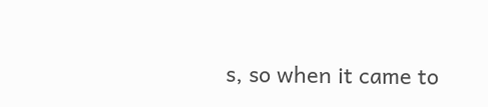s, so when it came to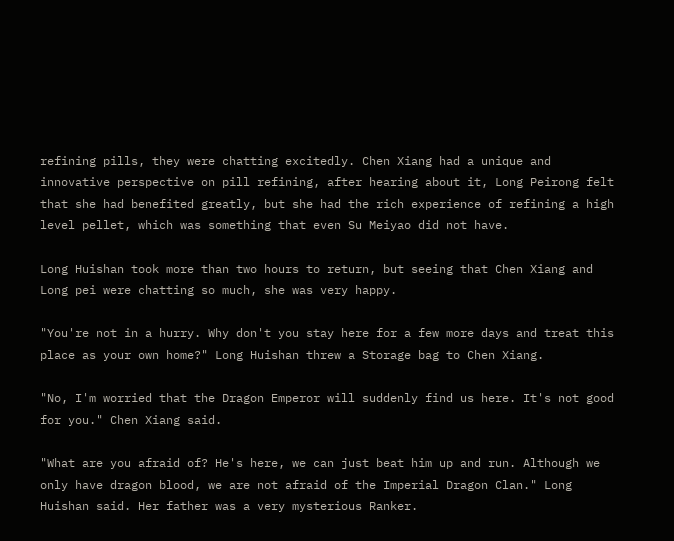refining pills, they were chatting excitedly. Chen Xiang had a unique and innovative perspective on pill refining, after hearing about it, Long Peirong felt that she had benefited greatly, but she had the rich experience of refining a high level pellet, which was something that even Su Meiyao did not have.

Long Huishan took more than two hours to return, but seeing that Chen Xiang and Long pei were chatting so much, she was very happy.

"You're not in a hurry. Why don't you stay here for a few more days and treat this place as your own home?" Long Huishan threw a Storage bag to Chen Xiang.

"No, I'm worried that the Dragon Emperor will suddenly find us here. It's not good for you." Chen Xiang said.

"What are you afraid of? He's here, we can just beat him up and run. Although we only have dragon blood, we are not afraid of the Imperial Dragon Clan." Long Huishan said. Her father was a very mysterious Ranker.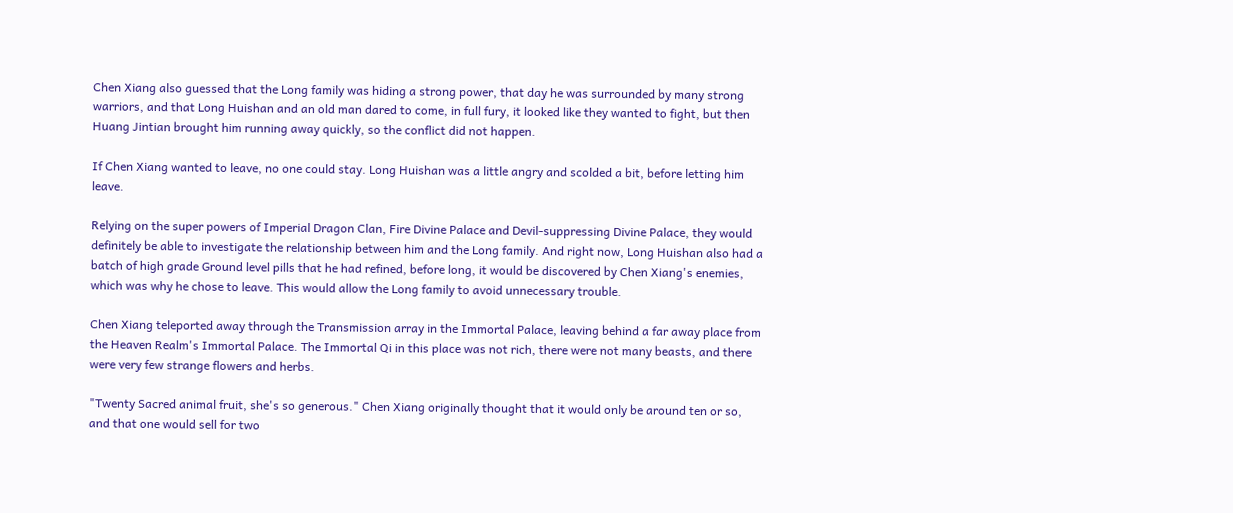Chen Xiang also guessed that the Long family was hiding a strong power, that day he was surrounded by many strong warriors, and that Long Huishan and an old man dared to come, in full fury, it looked like they wanted to fight, but then Huang Jintian brought him running away quickly, so the conflict did not happen.

If Chen Xiang wanted to leave, no one could stay. Long Huishan was a little angry and scolded a bit, before letting him leave.

Relying on the super powers of Imperial Dragon Clan, Fire Divine Palace and Devil-suppressing Divine Palace, they would definitely be able to investigate the relationship between him and the Long family. And right now, Long Huishan also had a batch of high grade Ground level pills that he had refined, before long, it would be discovered by Chen Xiang's enemies, which was why he chose to leave. This would allow the Long family to avoid unnecessary trouble.

Chen Xiang teleported away through the Transmission array in the Immortal Palace, leaving behind a far away place from the Heaven Realm's Immortal Palace. The Immortal Qi in this place was not rich, there were not many beasts, and there were very few strange flowers and herbs.

"Twenty Sacred animal fruit, she's so generous." Chen Xiang originally thought that it would only be around ten or so, and that one would sell for two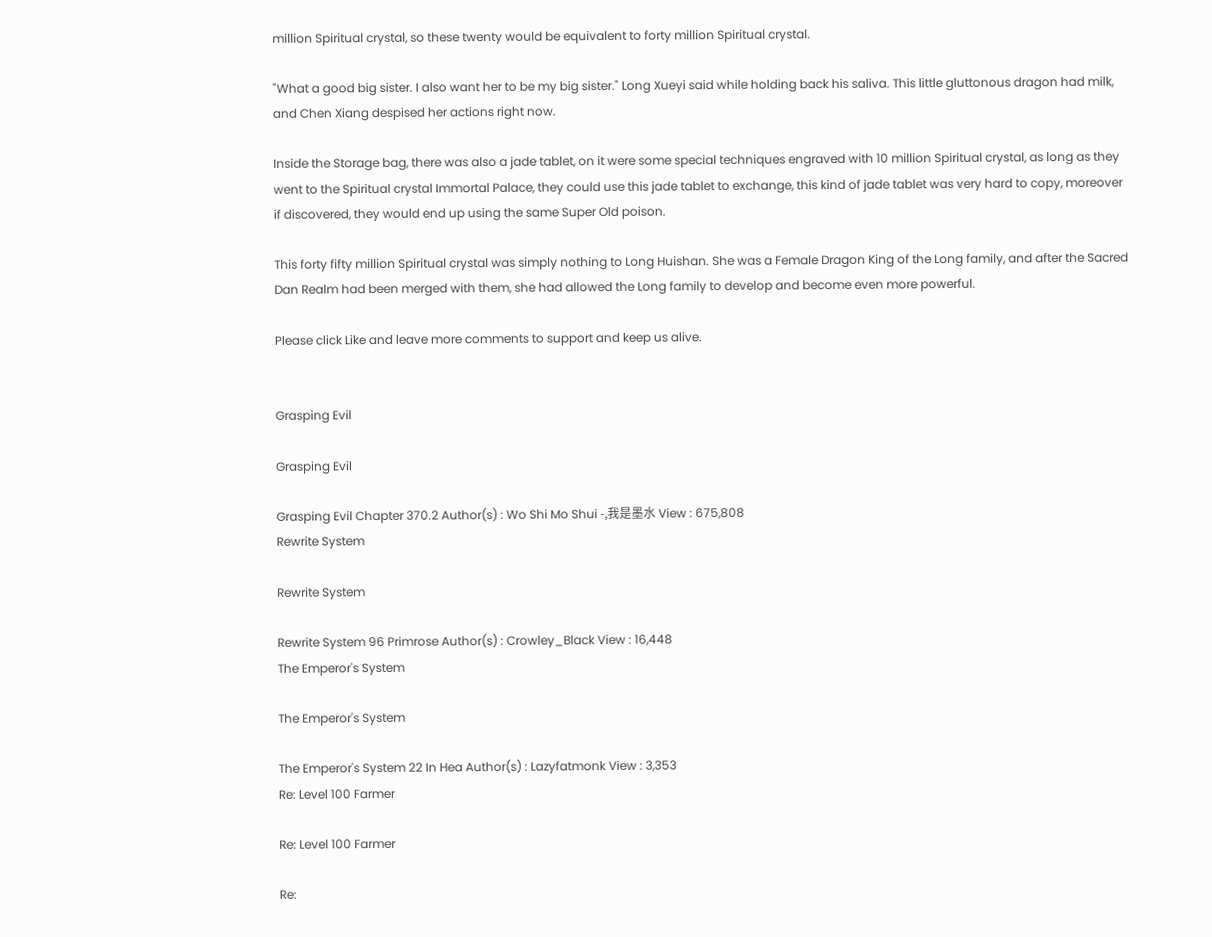million Spiritual crystal, so these twenty would be equivalent to forty million Spiritual crystal.

"What a good big sister. I also want her to be my big sister." Long Xueyi said while holding back his saliva. This little gluttonous dragon had milk, and Chen Xiang despised her actions right now.

Inside the Storage bag, there was also a jade tablet, on it were some special techniques engraved with 10 million Spiritual crystal, as long as they went to the Spiritual crystal Immortal Palace, they could use this jade tablet to exchange, this kind of jade tablet was very hard to copy, moreover if discovered, they would end up using the same Super Old poison.

This forty fifty million Spiritual crystal was simply nothing to Long Huishan. She was a Female Dragon King of the Long family, and after the Sacred Dan Realm had been merged with them, she had allowed the Long family to develop and become even more powerful.

Please click Like and leave more comments to support and keep us alive.


Grasping Evil

Grasping Evil

Grasping Evil Chapter 370.2 Author(s) : Wo Shi Mo Shui -,我是墨水 View : 675,808
Rewrite System

Rewrite System

Rewrite System 96 Primrose Author(s) : Crowley_Black View : 16,448
The Emperor's System

The Emperor's System

The Emperor's System 22 In Hea Author(s) : Lazyfatmonk View : 3,353
Re: Level 100 Farmer

Re: Level 100 Farmer

Re: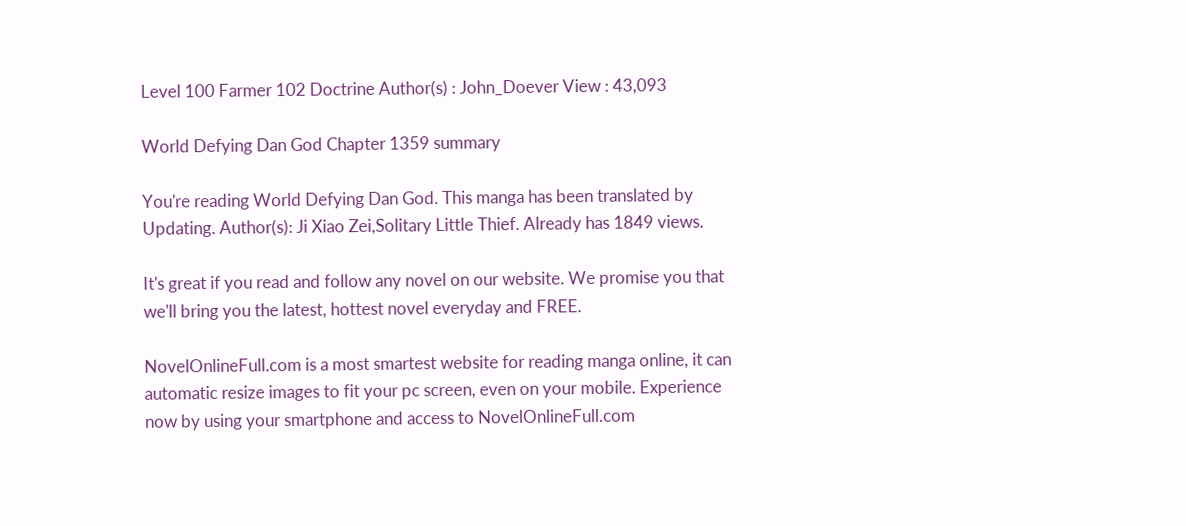Level 100 Farmer 102 Doctrine Author(s) : John_Doever View : 43,093

World Defying Dan God Chapter 1359 summary

You're reading World Defying Dan God. This manga has been translated by Updating. Author(s): Ji Xiao Zei,Solitary Little Thief. Already has 1849 views.

It's great if you read and follow any novel on our website. We promise you that we'll bring you the latest, hottest novel everyday and FREE.

NovelOnlineFull.com is a most smartest website for reading manga online, it can automatic resize images to fit your pc screen, even on your mobile. Experience now by using your smartphone and access to NovelOnlineFull.com